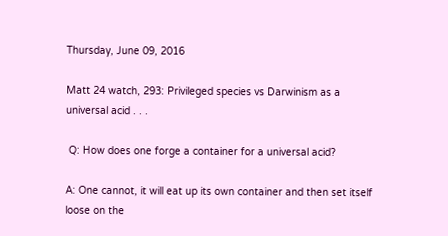Thursday, June 09, 2016

Matt 24 watch, 293: Privileged species vs Darwinism as a universal acid . . .

 Q: How does one forge a container for a universal acid?

A: One cannot, it will eat up its own container and then set itself loose on the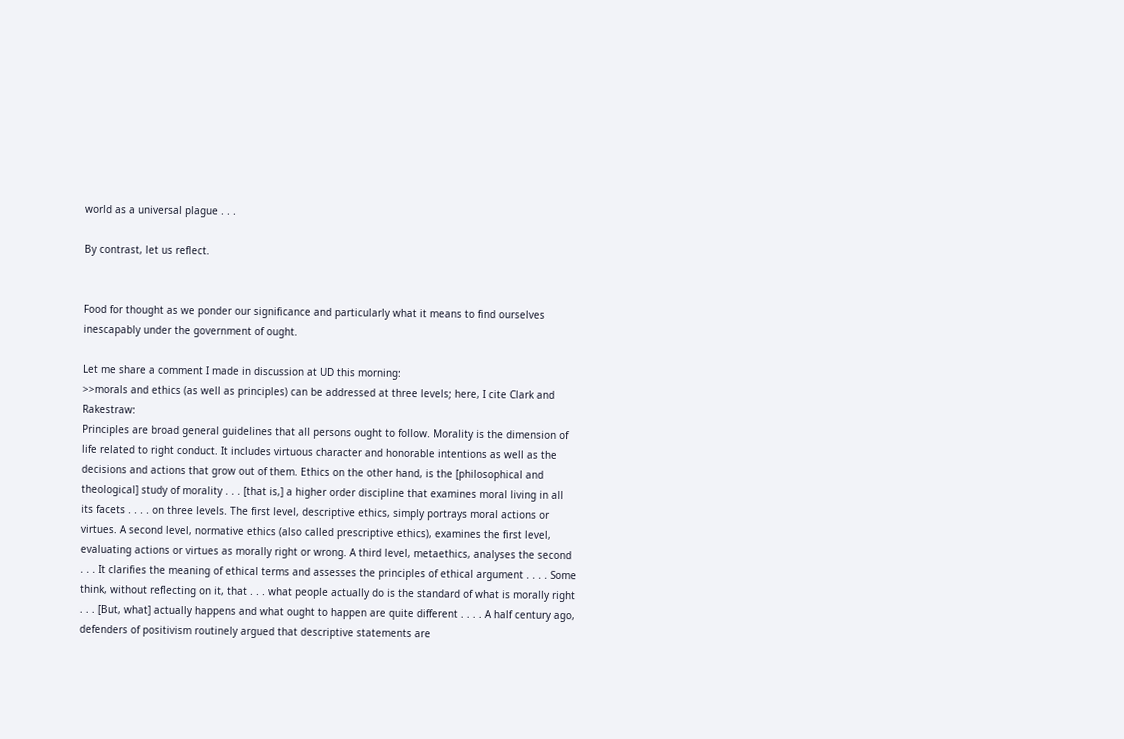world as a universal plague . . .

By contrast, let us reflect.


Food for thought as we ponder our significance and particularly what it means to find ourselves inescapably under the government of ought.

Let me share a comment I made in discussion at UD this morning:
>>morals and ethics (as well as principles) can be addressed at three levels; here, I cite Clark and Rakestraw:
Principles are broad general guidelines that all persons ought to follow. Morality is the dimension of life related to right conduct. It includes virtuous character and honorable intentions as well as the decisions and actions that grow out of them. Ethics on the other hand, is the [philosophical and theological] study of morality . . . [that is,] a higher order discipline that examines moral living in all its facets . . . . on three levels. The first level, descriptive ethics, simply portrays moral actions or virtues. A second level, normative ethics (also called prescriptive ethics), examines the first level, evaluating actions or virtues as morally right or wrong. A third level, metaethics, analyses the second . . . It clarifies the meaning of ethical terms and assesses the principles of ethical argument . . . . Some think, without reflecting on it, that . . . what people actually do is the standard of what is morally right . . . [But, what] actually happens and what ought to happen are quite different . . . . A half century ago, defenders of positivism routinely argued that descriptive statements are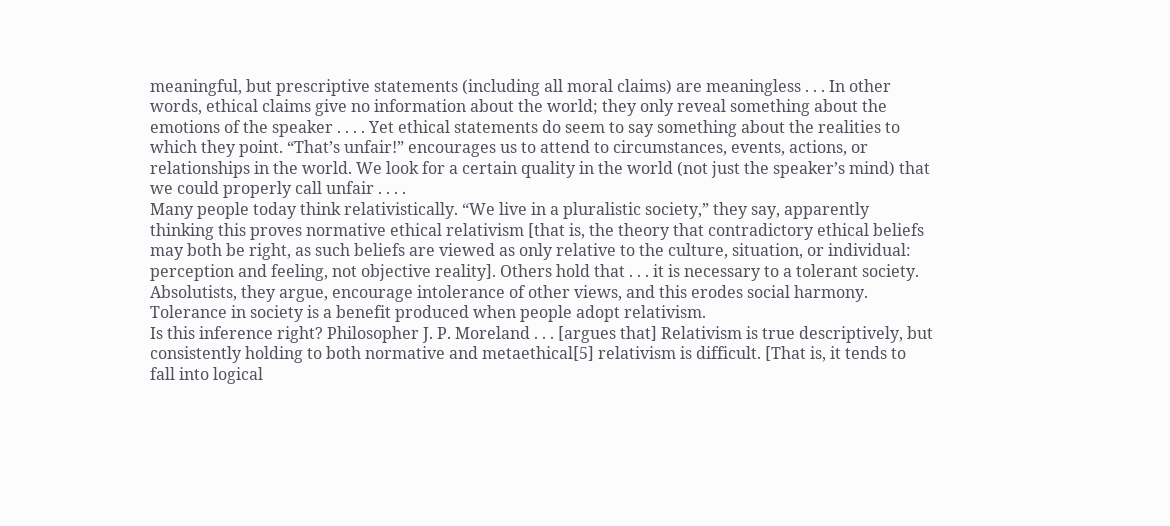meaningful, but prescriptive statements (including all moral claims) are meaningless . . . In other words, ethical claims give no information about the world; they only reveal something about the emotions of the speaker . . . . Yet ethical statements do seem to say something about the realities to which they point. “That’s unfair!” encourages us to attend to circumstances, events, actions, or relationships in the world. We look for a certain quality in the world (not just the speaker’s mind) that we could properly call unfair . . . .
Many people today think relativistically. “We live in a pluralistic society,” they say, apparently thinking this proves normative ethical relativism [that is, the theory that contradictory ethical beliefs may both be right, as such beliefs are viewed as only relative to the culture, situation, or individual: perception and feeling, not objective reality]. Others hold that . . . it is necessary to a tolerant society. Absolutists, they argue, encourage intolerance of other views, and this erodes social harmony. Tolerance in society is a benefit produced when people adopt relativism.
Is this inference right? Philosopher J. P. Moreland . . . [argues that] Relativism is true descriptively, but consistently holding to both normative and metaethical[5] relativism is difficult. [That is, it tends to fall into logical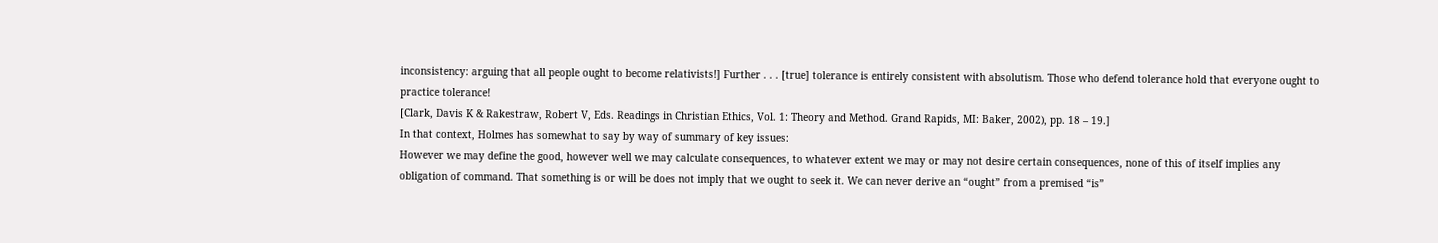inconsistency: arguing that all people ought to become relativists!] Further . . . [true] tolerance is entirely consistent with absolutism. Those who defend tolerance hold that everyone ought to practice tolerance!
[Clark, Davis K & Rakestraw, Robert V, Eds. Readings in Christian Ethics, Vol. 1: Theory and Method. Grand Rapids, MI: Baker, 2002), pp. 18 – 19.]
In that context, Holmes has somewhat to say by way of summary of key issues:
However we may define the good, however well we may calculate consequences, to whatever extent we may or may not desire certain consequences, none of this of itself implies any obligation of command. That something is or will be does not imply that we ought to seek it. We can never derive an “ought” from a premised “is”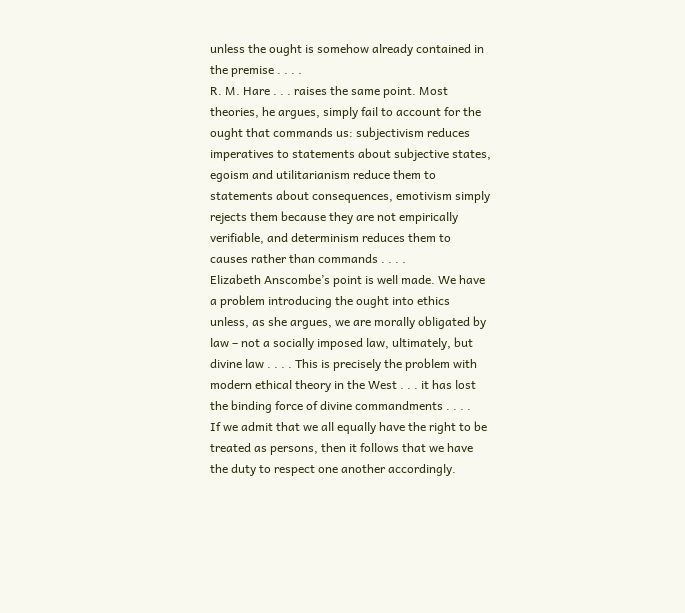unless the ought is somehow already contained in the premise . . . .
R. M. Hare . . . raises the same point. Most theories, he argues, simply fail to account for the ought that commands us: subjectivism reduces imperatives to statements about subjective states, egoism and utilitarianism reduce them to statements about consequences, emotivism simply rejects them because they are not empirically verifiable, and determinism reduces them to causes rather than commands . . . .
Elizabeth Anscombe’s point is well made. We have a problem introducing the ought into ethics unless, as she argues, we are morally obligated by law – not a socially imposed law, ultimately, but divine law . . . . This is precisely the problem with modern ethical theory in the West . . . it has lost the binding force of divine commandments . . . .
If we admit that we all equally have the right to be treated as persons, then it follows that we have the duty to respect one another accordingly.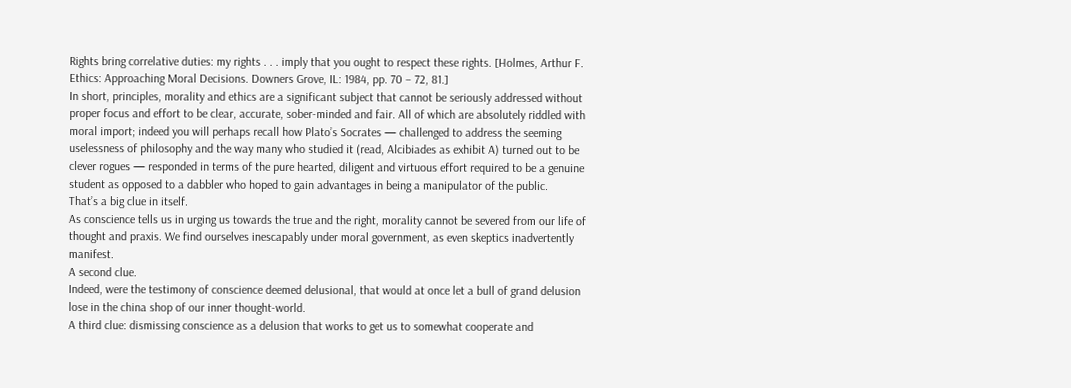Rights bring correlative duties: my rights . . . imply that you ought to respect these rights. [Holmes, Arthur F. Ethics: Approaching Moral Decisions. Downers Grove, IL: 1984, pp. 70 – 72, 81.]
In short, principles, morality and ethics are a significant subject that cannot be seriously addressed without proper focus and effort to be clear, accurate, sober-minded and fair. All of which are absolutely riddled with moral import; indeed you will perhaps recall how Plato’s Socrates — challenged to address the seeming uselessness of philosophy and the way many who studied it (read, Alcibiades as exhibit A) turned out to be clever rogues — responded in terms of the pure hearted, diligent and virtuous effort required to be a genuine student as opposed to a dabbler who hoped to gain advantages in being a manipulator of the public.
That’s a big clue in itself.
As conscience tells us in urging us towards the true and the right, morality cannot be severed from our life of thought and praxis. We find ourselves inescapably under moral government, as even skeptics inadvertently manifest.
A second clue.
Indeed, were the testimony of conscience deemed delusional, that would at once let a bull of grand delusion lose in the china shop of our inner thought-world.
A third clue: dismissing conscience as a delusion that works to get us to somewhat cooperate and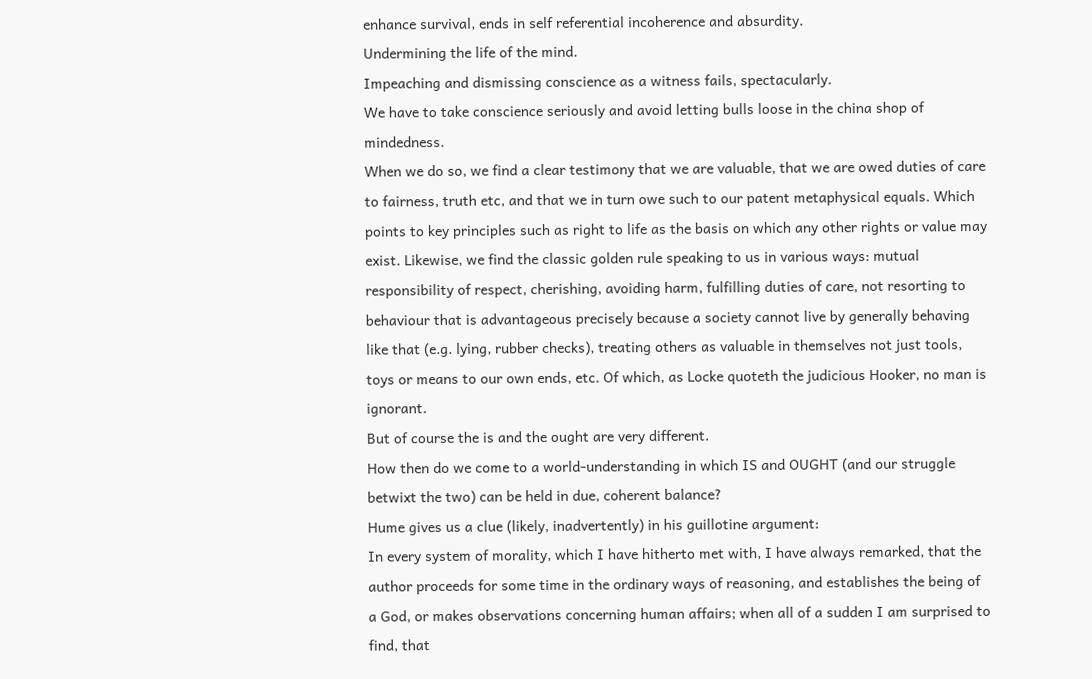enhance survival, ends in self referential incoherence and absurdity.
Undermining the life of the mind.
Impeaching and dismissing conscience as a witness fails, spectacularly.
We have to take conscience seriously and avoid letting bulls loose in the china shop of mindedness.
When we do so, we find a clear testimony that we are valuable, that we are owed duties of care to fairness, truth etc, and that we in turn owe such to our patent metaphysical equals. Which points to key principles such as right to life as the basis on which any other rights or value may exist. Likewise, we find the classic golden rule speaking to us in various ways: mutual responsibility of respect, cherishing, avoiding harm, fulfilling duties of care, not resorting to behaviour that is advantageous precisely because a society cannot live by generally behaving like that (e.g. lying, rubber checks), treating others as valuable in themselves not just tools, toys or means to our own ends, etc. Of which, as Locke quoteth the judicious Hooker, no man is ignorant.
But of course the is and the ought are very different.
How then do we come to a world-understanding in which IS and OUGHT (and our struggle betwixt the two) can be held in due, coherent balance?
Hume gives us a clue (likely, inadvertently) in his guillotine argument:
In every system of morality, which I have hitherto met with, I have always remarked, that the author proceeds for some time in the ordinary ways of reasoning, and establishes the being of a God, or makes observations concerning human affairs; when all of a sudden I am surprised to find, that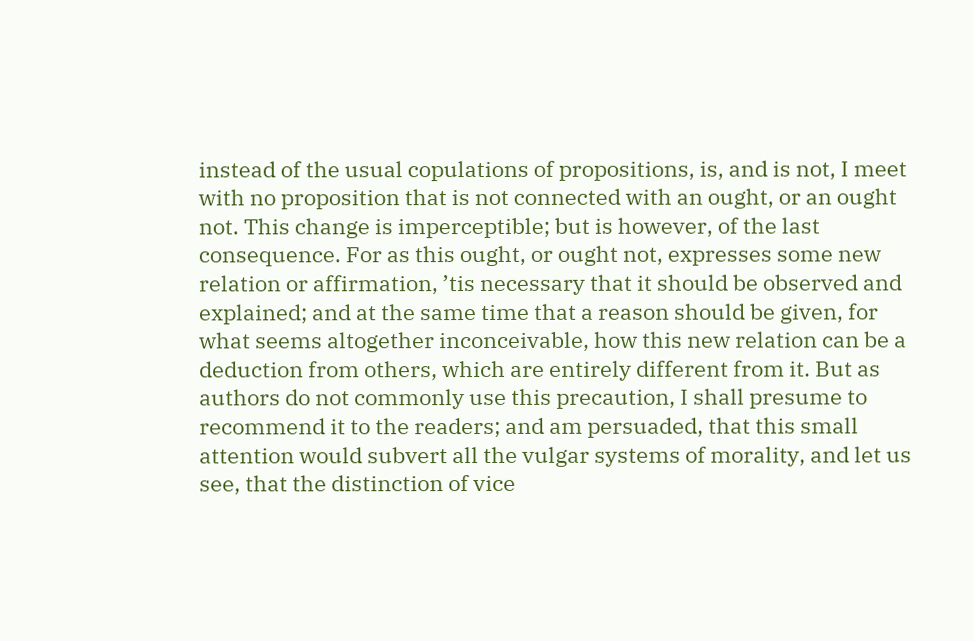instead of the usual copulations of propositions, is, and is not, I meet with no proposition that is not connected with an ought, or an ought not. This change is imperceptible; but is however, of the last consequence. For as this ought, or ought not, expresses some new relation or affirmation, ’tis necessary that it should be observed and explained; and at the same time that a reason should be given, for what seems altogether inconceivable, how this new relation can be a deduction from others, which are entirely different from it. But as authors do not commonly use this precaution, I shall presume to recommend it to the readers; and am persuaded, that this small attention would subvert all the vulgar systems of morality, and let us see, that the distinction of vice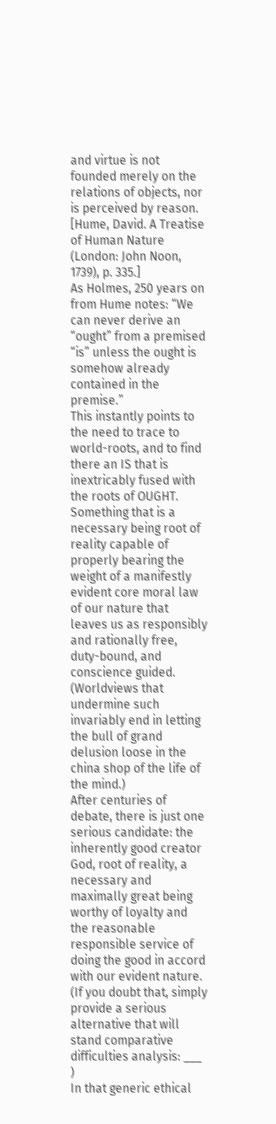and virtue is not founded merely on the relations of objects, nor is perceived by reason. [Hume, David. A Treatise of Human Nature (London: John Noon, 1739), p. 335.]
As Holmes, 250 years on from Hume notes: “We can never derive an “ought” from a premised “is” unless the ought is somehow already contained in the premise.”
This instantly points to the need to trace to world-roots, and to find there an IS that is inextricably fused with the roots of OUGHT. Something that is a necessary being root of reality capable of properly bearing the weight of a manifestly evident core moral law of our nature that leaves us as responsibly and rationally free, duty-bound, and conscience guided. (Worldviews that undermine such invariably end in letting the bull of grand delusion loose in the china shop of the life of the mind.)
After centuries of debate, there is just one serious candidate: the inherently good creator God, root of reality, a necessary and maximally great being worthy of loyalty and the reasonable responsible service of doing the good in accord with our evident nature.
(If you doubt that, simply provide a serious alternative that will stand comparative difficulties analysis: ___ )
In that generic ethical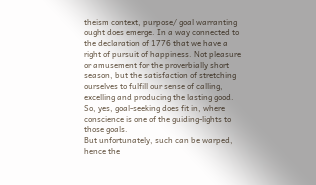theism context, purpose/ goal warranting ought does emerge. In a way connected to the declaration of 1776 that we have a right of pursuit of happiness. Not pleasure or amusement for the proverbially short season, but the satisfaction of stretching ourselves to fulfill our sense of calling, excelling and producing the lasting good.
So, yes, goal-seeking does fit in, where conscience is one of the guiding-lights to those goals.
But unfortunately, such can be warped, hence the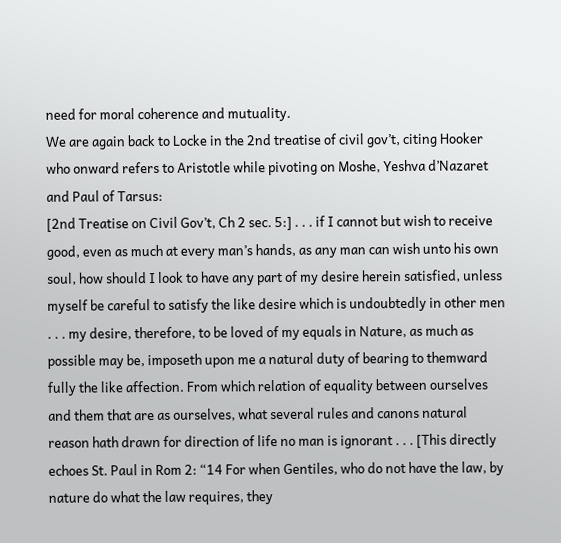need for moral coherence and mutuality.
We are again back to Locke in the 2nd treatise of civil gov’t, citing Hooker who onward refers to Aristotle while pivoting on Moshe, Yeshva d’Nazaret and Paul of Tarsus:
[2nd Treatise on Civil Gov’t, Ch 2 sec. 5:] . . . if I cannot but wish to receive good, even as much at every man’s hands, as any man can wish unto his own soul, how should I look to have any part of my desire herein satisfied, unless myself be careful to satisfy the like desire which is undoubtedly in other men . . . my desire, therefore, to be loved of my equals in Nature, as much as possible may be, imposeth upon me a natural duty of bearing to themward fully the like affection. From which relation of equality between ourselves and them that are as ourselves, what several rules and canons natural reason hath drawn for direction of life no man is ignorant . . . [This directly echoes St. Paul in Rom 2: “14 For when Gentiles, who do not have the law, by nature do what the law requires, they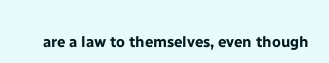are a law to themselves, even though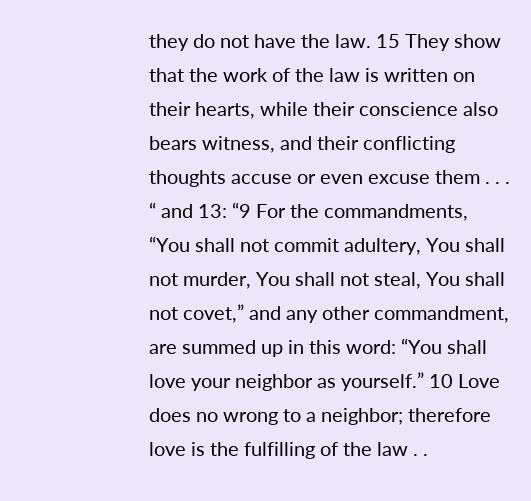they do not have the law. 15 They show that the work of the law is written on their hearts, while their conscience also bears witness, and their conflicting thoughts accuse or even excuse them . . . “ and 13: “9 For the commandments, “You shall not commit adultery, You shall not murder, You shall not steal, You shall not covet,” and any other commandment, are summed up in this word: “You shall love your neighbor as yourself.” 10 Love does no wrong to a neighbor; therefore love is the fulfilling of the law . .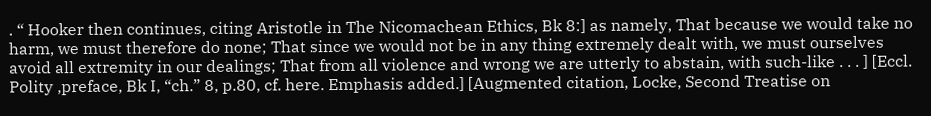. “ Hooker then continues, citing Aristotle in The Nicomachean Ethics, Bk 8:] as namely, That because we would take no harm, we must therefore do none; That since we would not be in any thing extremely dealt with, we must ourselves avoid all extremity in our dealings; That from all violence and wrong we are utterly to abstain, with such-like . . . ] [Eccl. Polity ,preface, Bk I, “ch.” 8, p.80, cf. here. Emphasis added.] [Augmented citation, Locke, Second Treatise on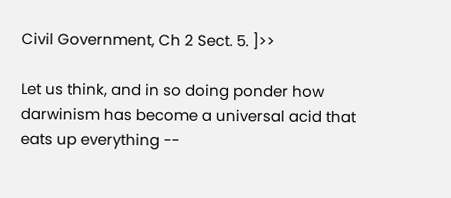Civil Government, Ch 2 Sect. 5. ]>>

Let us think, and in so doing ponder how darwinism has become a universal acid that eats up everything --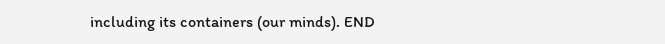including its containers (our minds). END